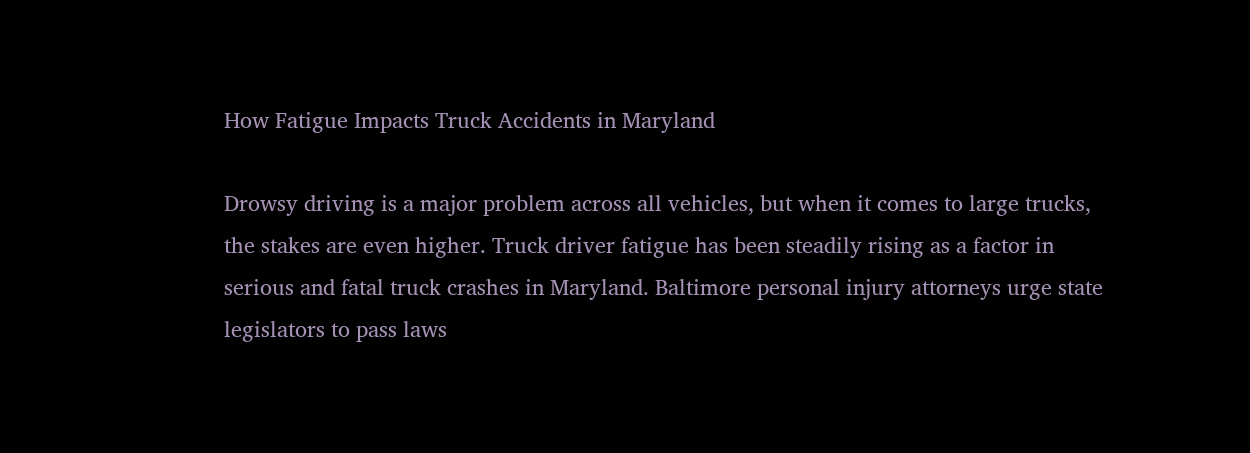How Fatigue Impacts Truck Accidents in Maryland

Drowsy driving is a major problem across all vehicles, but when it comes to large trucks, the stakes are even higher. Truck driver fatigue has been steadily rising as a factor in serious and fatal truck crashes in Maryland. Baltimore personal injury attorneys urge state legislators to pass laws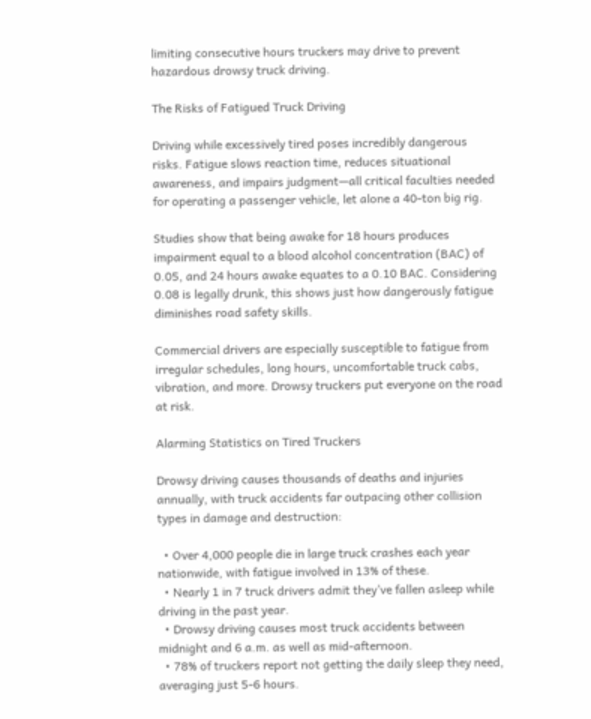limiting consecutive hours truckers may drive to prevent hazardous drowsy truck driving.

The Risks of Fatigued Truck Driving

Driving while excessively tired poses incredibly dangerous risks. Fatigue slows reaction time, reduces situational awareness, and impairs judgment—all critical faculties needed for operating a passenger vehicle, let alone a 40-ton big rig.

Studies show that being awake for 18 hours produces impairment equal to a blood alcohol concentration (BAC) of 0.05, and 24 hours awake equates to a 0.10 BAC. Considering 0.08 is legally drunk, this shows just how dangerously fatigue diminishes road safety skills.

Commercial drivers are especially susceptible to fatigue from irregular schedules, long hours, uncomfortable truck cabs, vibration, and more. Drowsy truckers put everyone on the road at risk.

Alarming Statistics on Tired Truckers

Drowsy driving causes thousands of deaths and injuries annually, with truck accidents far outpacing other collision types in damage and destruction:

  • Over 4,000 people die in large truck crashes each year nationwide, with fatigue involved in 13% of these.
  • Nearly 1 in 7 truck drivers admit they’ve fallen asleep while driving in the past year.
  • Drowsy driving causes most truck accidents between midnight and 6 a.m. as well as mid-afternoon.
  • 78% of truckers report not getting the daily sleep they need, averaging just 5-6 hours.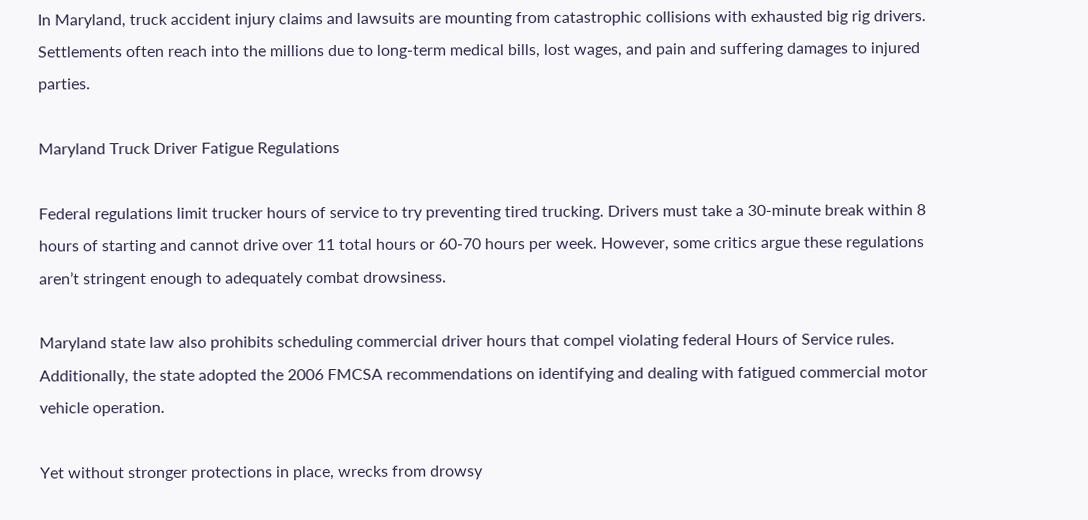In Maryland, truck accident injury claims and lawsuits are mounting from catastrophic collisions with exhausted big rig drivers. Settlements often reach into the millions due to long-term medical bills, lost wages, and pain and suffering damages to injured parties.

Maryland Truck Driver Fatigue Regulations

Federal regulations limit trucker hours of service to try preventing tired trucking. Drivers must take a 30-minute break within 8 hours of starting and cannot drive over 11 total hours or 60-70 hours per week. However, some critics argue these regulations aren’t stringent enough to adequately combat drowsiness.

Maryland state law also prohibits scheduling commercial driver hours that compel violating federal Hours of Service rules. Additionally, the state adopted the 2006 FMCSA recommendations on identifying and dealing with fatigued commercial motor vehicle operation.

Yet without stronger protections in place, wrecks from drowsy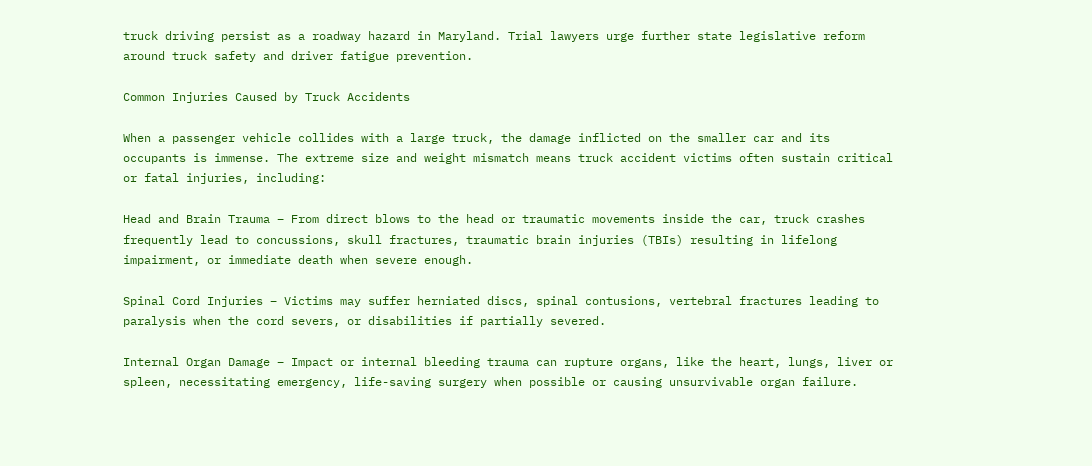truck driving persist as a roadway hazard in Maryland. Trial lawyers urge further state legislative reform around truck safety and driver fatigue prevention.

Common Injuries Caused by Truck Accidents

When a passenger vehicle collides with a large truck, the damage inflicted on the smaller car and its occupants is immense. The extreme size and weight mismatch means truck accident victims often sustain critical or fatal injuries, including:

Head and Brain Trauma – From direct blows to the head or traumatic movements inside the car, truck crashes frequently lead to concussions, skull fractures, traumatic brain injuries (TBIs) resulting in lifelong impairment, or immediate death when severe enough.

Spinal Cord Injuries – Victims may suffer herniated discs, spinal contusions, vertebral fractures leading to paralysis when the cord severs, or disabilities if partially severed.

Internal Organ Damage – Impact or internal bleeding trauma can rupture organs, like the heart, lungs, liver or spleen, necessitating emergency, life-saving surgery when possible or causing unsurvivable organ failure.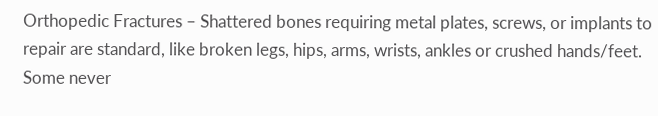Orthopedic Fractures – Shattered bones requiring metal plates, screws, or implants to repair are standard, like broken legs, hips, arms, wrists, ankles or crushed hands/feet. Some never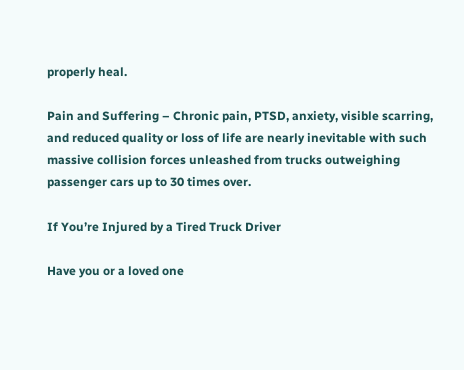properly heal.

Pain and Suffering – Chronic pain, PTSD, anxiety, visible scarring, and reduced quality or loss of life are nearly inevitable with such massive collision forces unleashed from trucks outweighing passenger cars up to 30 times over.

If You’re Injured by a Tired Truck Driver

Have you or a loved one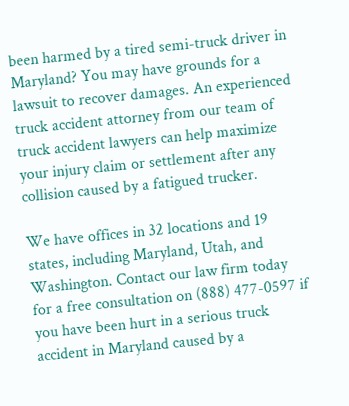been harmed by a tired semi-truck driver in Maryland? You may have grounds for a lawsuit to recover damages. An experienced truck accident attorney from our team of truck accident lawyers can help maximize your injury claim or settlement after any collision caused by a fatigued trucker.

We have offices in 32 locations and 19 states, including Maryland, Utah, and Washington. Contact our law firm today for a free consultation on (888) 477-0597 if you have been hurt in a serious truck accident in Maryland caused by a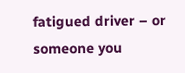fatigued driver – or someone you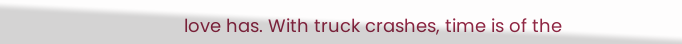love has. With truck crashes, time is of the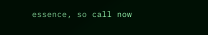essence, so call now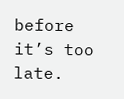before it’s too late.